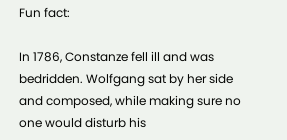Fun fact:

In 1786, Constanze fell ill and was bedridden. Wolfgang sat by her side and composed, while making sure no one would disturb his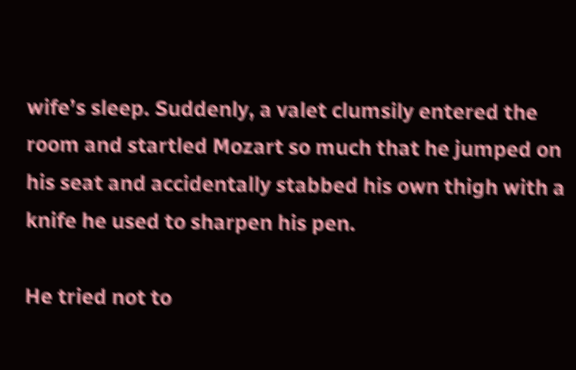wife’s sleep. Suddenly, a valet clumsily entered the room and startled Mozart so much that he jumped on his seat and accidentally stabbed his own thigh with a knife he used to sharpen his pen.

He tried not to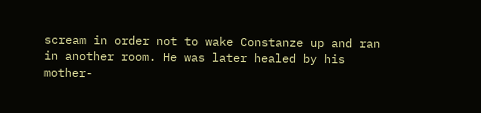scream in order not to wake Constanze up and ran in another room. He was later healed by his mother-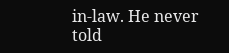in-law. He never told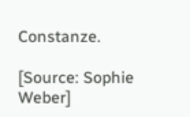Constanze.

[Source: Sophie Weber]